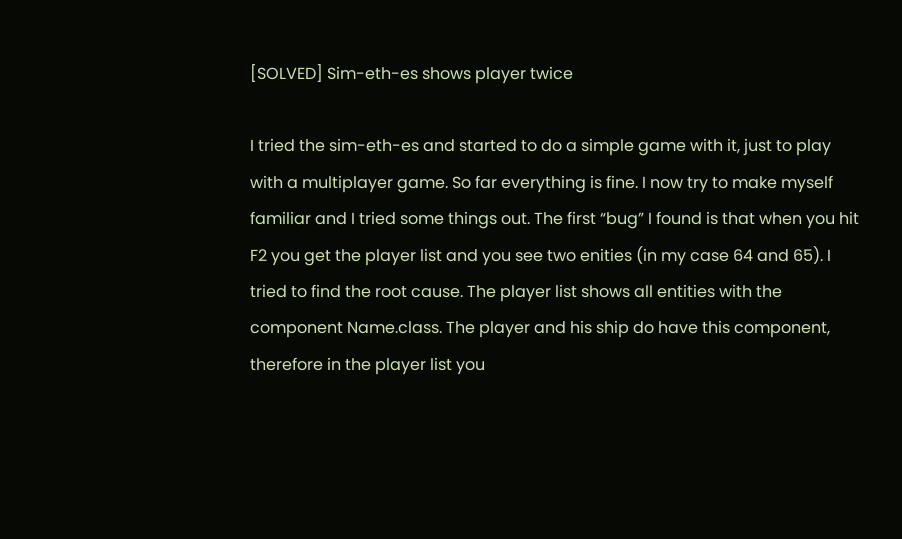[SOLVED] Sim-eth-es shows player twice

I tried the sim-eth-es and started to do a simple game with it, just to play with a multiplayer game. So far everything is fine. I now try to make myself familiar and I tried some things out. The first “bug” I found is that when you hit F2 you get the player list and you see two enities (in my case 64 and 65). I tried to find the root cause. The player list shows all entities with the component Name.class. The player and his ship do have this component, therefore in the player list you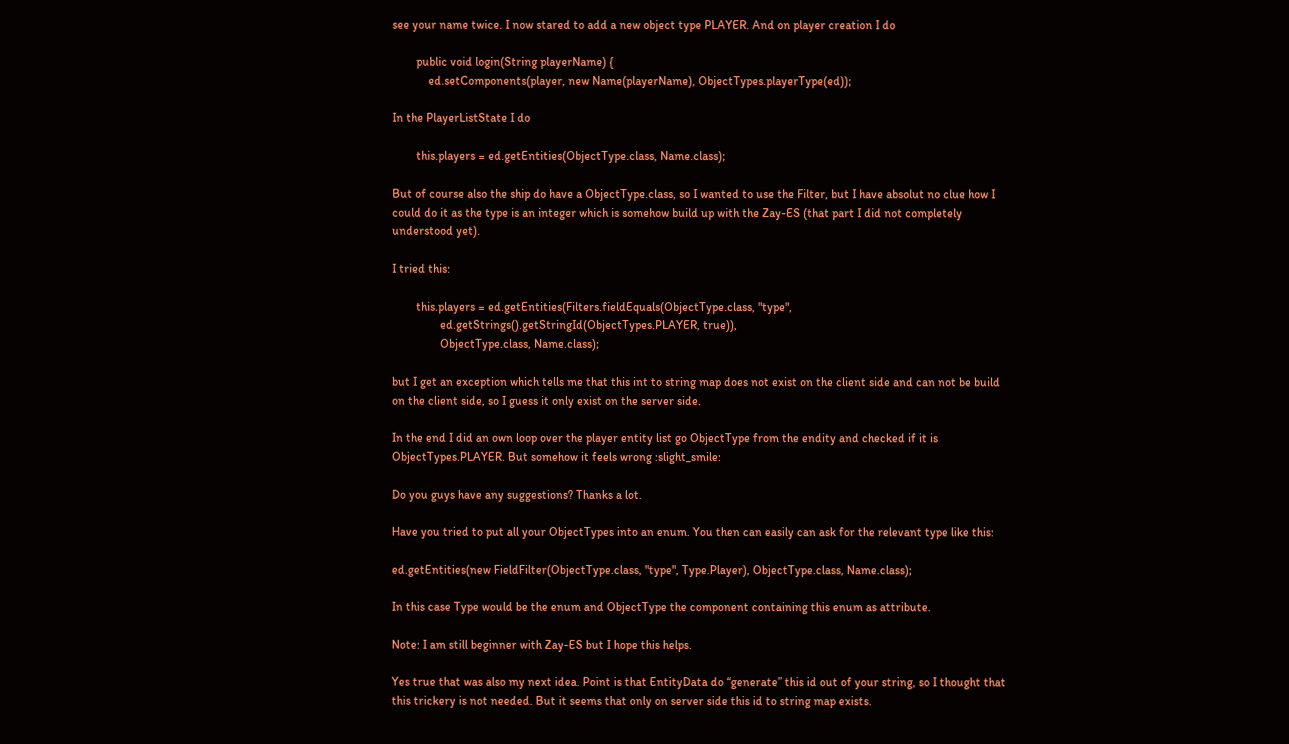see your name twice. I now stared to add a new object type PLAYER. And on player creation I do

        public void login(String playerName) {
            ed.setComponents(player, new Name(playerName), ObjectTypes.playerType(ed));

In the PlayerListState I do

        this.players = ed.getEntities(ObjectType.class, Name.class);

But of course also the ship do have a ObjectType.class, so I wanted to use the Filter, but I have absolut no clue how I could do it as the type is an integer which is somehow build up with the Zay-ES (that part I did not completely understood yet).

I tried this:

        this.players = ed.getEntities(Filters.fieldEquals(ObjectType.class, "type",
                ed.getStrings().getStringId(ObjectTypes.PLAYER, true)),
                ObjectType.class, Name.class);

but I get an exception which tells me that this int to string map does not exist on the client side and can not be build on the client side, so I guess it only exist on the server side.

In the end I did an own loop over the player entity list go ObjectType from the endity and checked if it is ObjectTypes.PLAYER. But somehow it feels wrong :slight_smile:

Do you guys have any suggestions? Thanks a lot.

Have you tried to put all your ObjectTypes into an enum. You then can easily can ask for the relevant type like this:

ed.getEntities(new FieldFilter(ObjectType.class, "type", Type.Player), ObjectType.class, Name.class);

In this case Type would be the enum and ObjectType the component containing this enum as attribute.

Note: I am still beginner with Zay-ES but I hope this helps.

Yes true that was also my next idea. Point is that EntityData do “generate” this id out of your string, so I thought that this trickery is not needed. But it seems that only on server side this id to string map exists.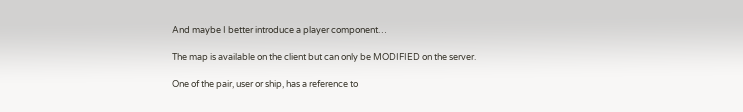And maybe I better introduce a player component…

The map is available on the client but can only be MODIFIED on the server.

One of the pair, user or ship, has a reference to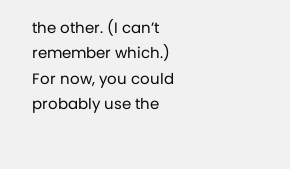the other. (I can’t remember which.) For now, you could probably use the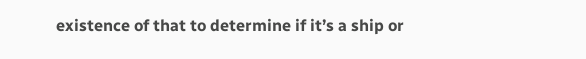existence of that to determine if it’s a ship or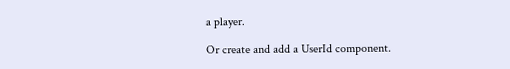a player.

Or create and add a UserId component.